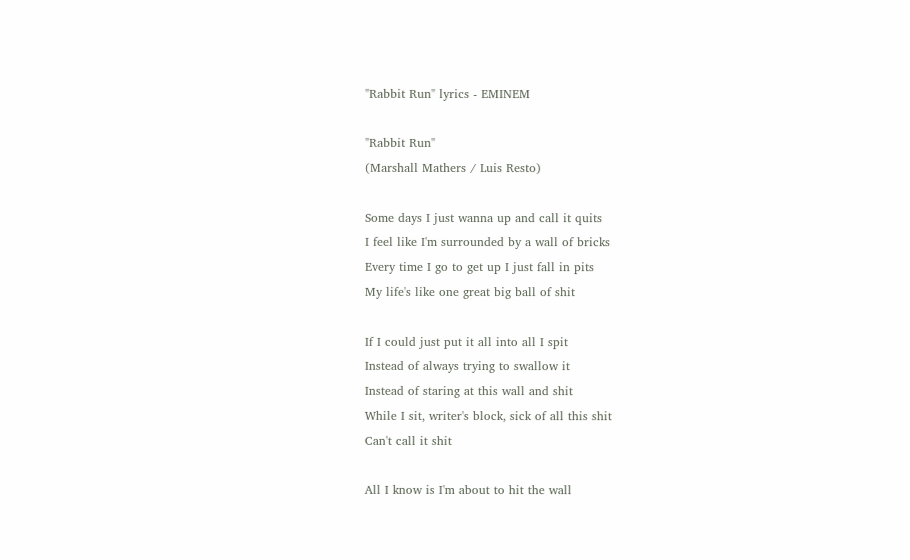"Rabbit Run" lyrics - EMINEM

"Rabbit Run"
(Marshall Mathers / Luis Resto)

Some days I just wanna up and call it quits
I feel like I'm surrounded by a wall of bricks
Every time I go to get up I just fall in pits
My life's like one great big ball of shit

If I could just put it all into all I spit
Instead of always trying to swallow it
Instead of staring at this wall and shit
While I sit, writer's block, sick of all this shit
Can't call it shit

All I know is I'm about to hit the wall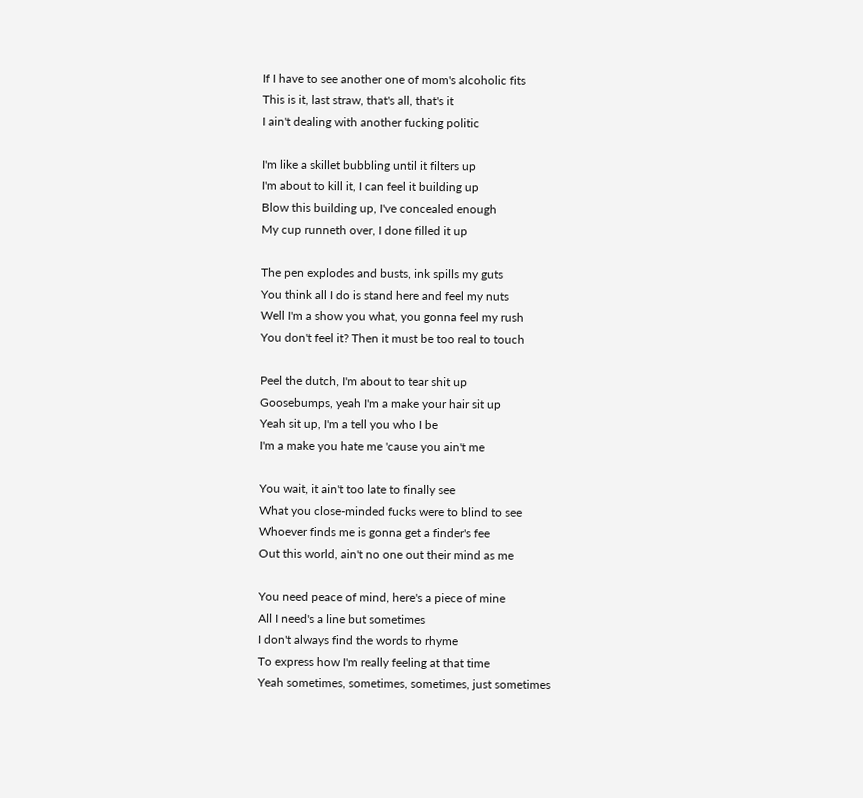If I have to see another one of mom's alcoholic fits
This is it, last straw, that's all, that's it
I ain't dealing with another fucking politic

I'm like a skillet bubbling until it filters up
I'm about to kill it, I can feel it building up
Blow this building up, I've concealed enough
My cup runneth over, I done filled it up

The pen explodes and busts, ink spills my guts
You think all I do is stand here and feel my nuts
Well I'm a show you what, you gonna feel my rush
You don't feel it? Then it must be too real to touch

Peel the dutch, I'm about to tear shit up
Goosebumps, yeah I'm a make your hair sit up
Yeah sit up, I'm a tell you who I be
I'm a make you hate me 'cause you ain't me

You wait, it ain't too late to finally see
What you close-minded fucks were to blind to see
Whoever finds me is gonna get a finder's fee
Out this world, ain't no one out their mind as me

You need peace of mind, here's a piece of mine
All I need's a line but sometimes
I don't always find the words to rhyme
To express how I'm really feeling at that time
Yeah sometimes, sometimes, sometimes, just sometimes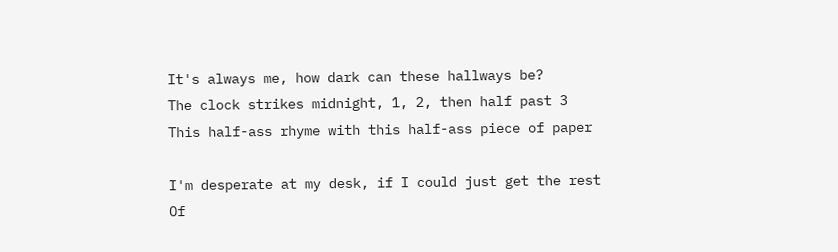It's always me, how dark can these hallways be?
The clock strikes midnight, 1, 2, then half past 3
This half-ass rhyme with this half-ass piece of paper

I'm desperate at my desk, if I could just get the rest
Of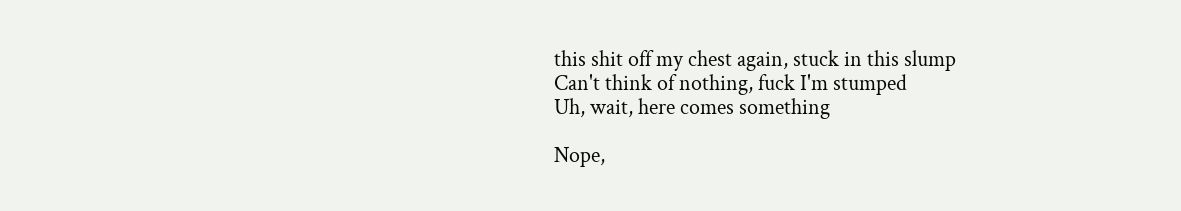this shit off my chest again, stuck in this slump
Can't think of nothing, fuck I'm stumped
Uh, wait, here comes something

Nope,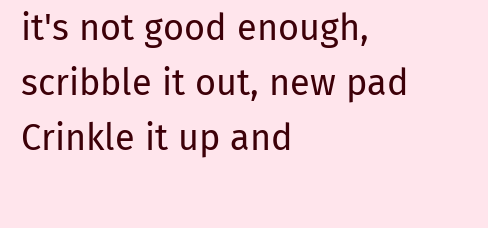it's not good enough, scribble it out, new pad
Crinkle it up and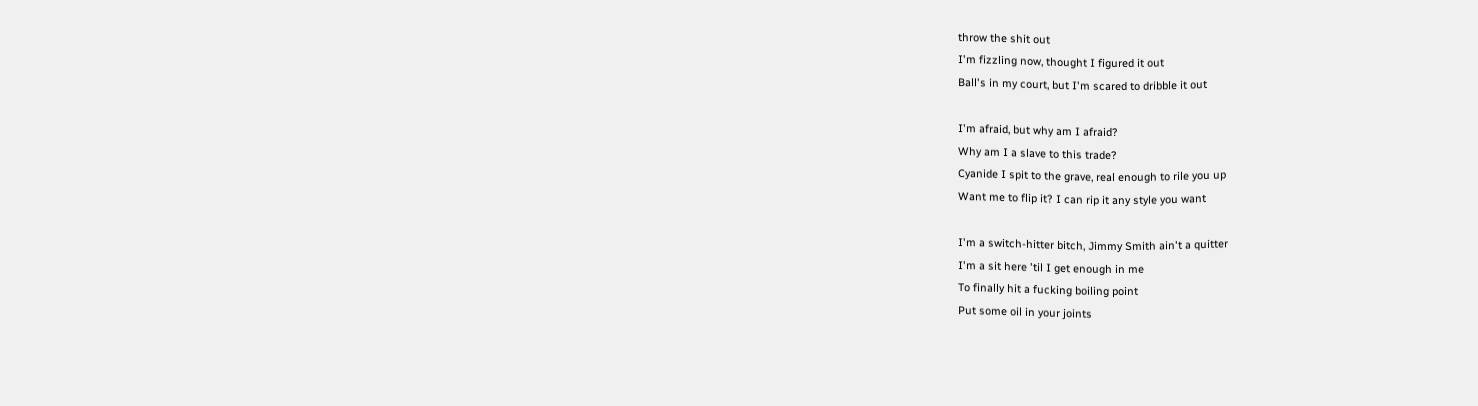throw the shit out
I'm fizzling now, thought I figured it out
Ball's in my court, but I'm scared to dribble it out

I'm afraid, but why am I afraid?
Why am I a slave to this trade?
Cyanide I spit to the grave, real enough to rile you up
Want me to flip it? I can rip it any style you want

I'm a switch-hitter bitch, Jimmy Smith ain't a quitter
I'm a sit here 'til I get enough in me
To finally hit a fucking boiling point
Put some oil in your joints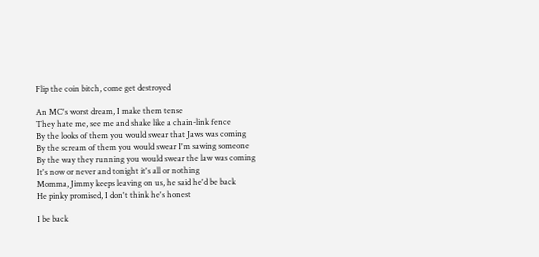Flip the coin bitch, come get destroyed

An MC's worst dream, I make them tense
They hate me, see me and shake like a chain-link fence
By the looks of them you would swear that Jaws was coming
By the scream of them you would swear I'm sawing someone
By the way they running you would swear the law was coming
It's now or never and tonight it's all or nothing
Momma, Jimmy keeps leaving on us, he said he'd be back
He pinky promised, I don't think he's honest

I be back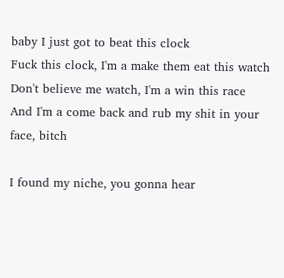baby I just got to beat this clock
Fuck this clock, I'm a make them eat this watch
Don't believe me watch, I'm a win this race
And I'm a come back and rub my shit in your face, bitch

I found my niche, you gonna hear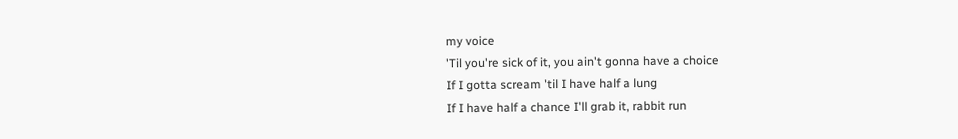my voice
'Til you're sick of it, you ain't gonna have a choice
If I gotta scream 'til I have half a lung
If I have half a chance I'll grab it, rabbit run